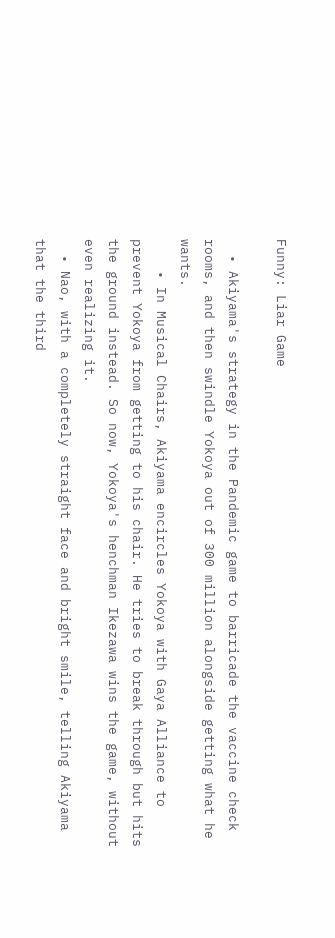Funny: Liar Game

  • Akiyama's strategy in the Pandemic game to barricade the vaccine check rooms, and then swindle Yokoya out of 300 million alongside getting what he wants.
    • In Musical Chairs, Akiyama encircles Yokoya with Gaya Alliance to prevent Yokoya from getting to his chair. He tries to break through but hits the ground instead. So now, Yokoya's henchman Ikezawa wins the game, without even realizing it.
  • Nao, with a completely straight face and bright smile, telling Akiyama that the third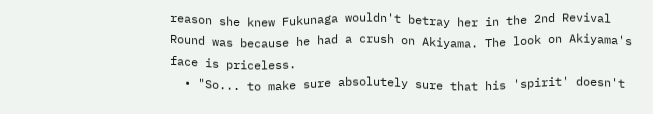reason she knew Fukunaga wouldn't betray her in the 2nd Revival Round was because he had a crush on Akiyama. The look on Akiyama's face is priceless.
  • "So... to make sure absolutely sure that his 'spirit' doesn't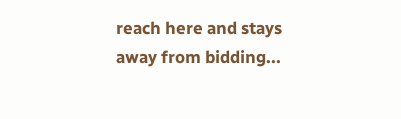reach here and stays away from bidding...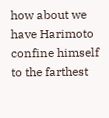how about we have Harimoto confine himself to the farthest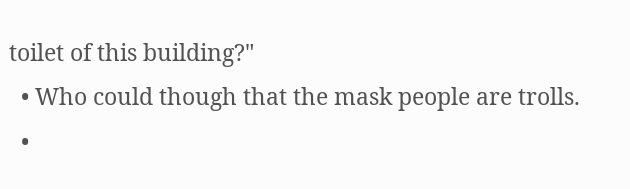toilet of this building?"
  • Who could though that the mask people are trolls.
  •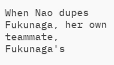When Nao dupes Fukunaga, her own teammate, Fukunaga's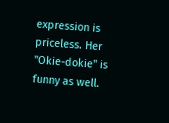expression is priceless. Her "Okie-dokie" is funny as well.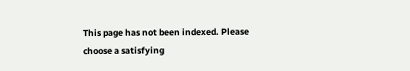This page has not been indexed. Please choose a satisfying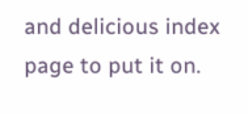and delicious index page to put it on.